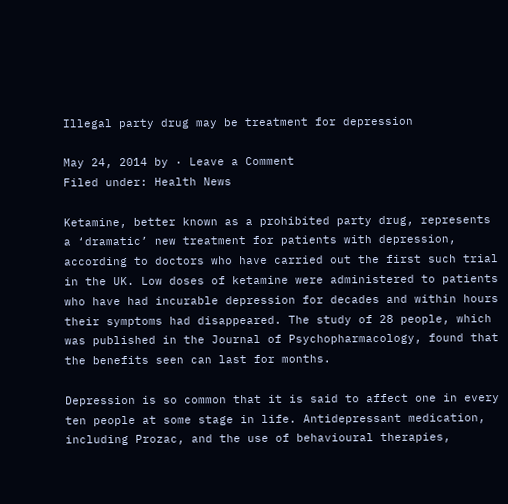Illegal party drug may be treatment for depression

May 24, 2014 by · Leave a Comment
Filed under: Health News

Ketamine, better known as a prohibited party drug, represents a ‘dramatic’ new treatment for patients with depression, according to doctors who have carried out the first such trial in the UK. Low doses of ketamine were administered to patients who have had incurable depression for decades and within hours their symptoms had disappeared. The study of 28 people, which was published in the Journal of Psychopharmacology, found that the benefits seen can last for months.

Depression is so common that it is said to affect one in every ten people at some stage in life. Antidepressant medication, including Prozac, and the use of behavioural therapies,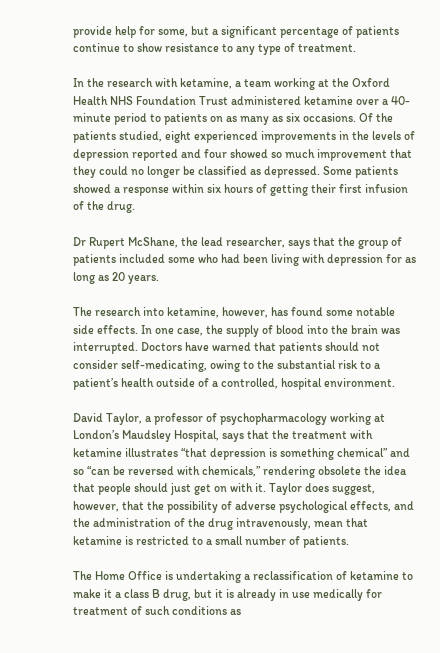provide help for some, but a significant percentage of patients continue to show resistance to any type of treatment.

In the research with ketamine, a team working at the Oxford Health NHS Foundation Trust administered ketamine over a 40-minute period to patients on as many as six occasions. Of the patients studied, eight experienced improvements in the levels of depression reported and four showed so much improvement that they could no longer be classified as depressed. Some patients showed a response within six hours of getting their first infusion of the drug.

Dr Rupert McShane, the lead researcher, says that the group of patients included some who had been living with depression for as long as 20 years.

The research into ketamine, however, has found some notable side effects. In one case, the supply of blood into the brain was interrupted. Doctors have warned that patients should not consider self-medicating, owing to the substantial risk to a patient’s health outside of a controlled, hospital environment.

David Taylor, a professor of psychopharmacology working at London’s Maudsley Hospital, says that the treatment with ketamine illustrates “that depression is something chemical” and so “can be reversed with chemicals,” rendering obsolete the idea that people should just get on with it. Taylor does suggest, however, that the possibility of adverse psychological effects, and the administration of the drug intravenously, mean that ketamine is restricted to a small number of patients.

The Home Office is undertaking a reclassification of ketamine to make it a class B drug, but it is already in use medically for treatment of such conditions as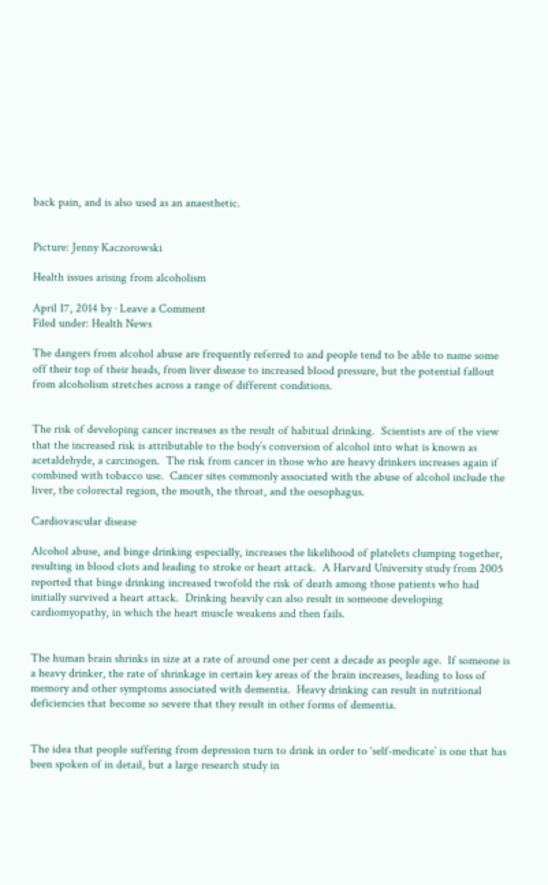back pain, and is also used as an anaesthetic.


Picture: Jenny Kaczorowski

Health issues arising from alcoholism

April 17, 2014 by · Leave a Comment
Filed under: Health News

The dangers from alcohol abuse are frequently referred to and people tend to be able to name some off their top of their heads, from liver disease to increased blood pressure, but the potential fallout from alcoholism stretches across a range of different conditions.


The risk of developing cancer increases as the result of habitual drinking.  Scientists are of the view that the increased risk is attributable to the body’s conversion of alcohol into what is known as acetaldehyde, a carcinogen.  The risk from cancer in those who are heavy drinkers increases again if combined with tobacco use.  Cancer sites commonly associated with the abuse of alcohol include the liver, the colorectal region, the mouth, the throat, and the oesophagus.

Cardiovascular disease

Alcohol abuse, and binge drinking especially, increases the likelihood of platelets clumping together, resulting in blood clots and leading to stroke or heart attack.  A Harvard University study from 2005 reported that binge drinking increased twofold the risk of death among those patients who had initially survived a heart attack.  Drinking heavily can also result in someone developing cardiomyopathy, in which the heart muscle weakens and then fails.


The human brain shrinks in size at a rate of around one per cent a decade as people age.  If someone is a heavy drinker, the rate of shrinkage in certain key areas of the brain increases, leading to loss of memory and other symptoms associated with dementia.  Heavy drinking can result in nutritional deficiencies that become so severe that they result in other forms of dementia.


The idea that people suffering from depression turn to drink in order to ‘self-medicate’ is one that has been spoken of in detail, but a large research study in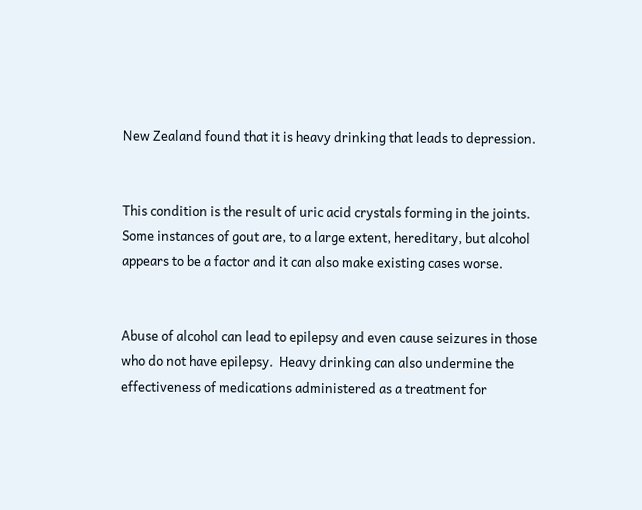New Zealand found that it is heavy drinking that leads to depression.


This condition is the result of uric acid crystals forming in the joints.  Some instances of gout are, to a large extent, hereditary, but alcohol appears to be a factor and it can also make existing cases worse.


Abuse of alcohol can lead to epilepsy and even cause seizures in those who do not have epilepsy.  Heavy drinking can also undermine the effectiveness of medications administered as a treatment for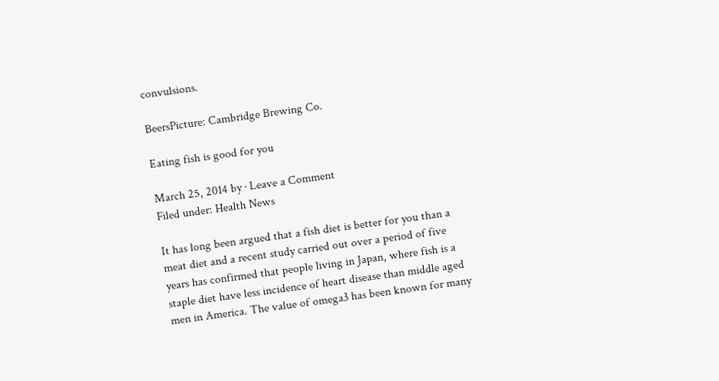convulsions.

BeersPicture: Cambridge Brewing Co.

Eating fish is good for you

March 25, 2014 by · Leave a Comment
Filed under: Health News

It has long been argued that a fish diet is better for you than a meat diet and a recent study carried out over a period of five years has confirmed that people living in Japan, where fish is a staple diet have less incidence of heart disease than middle aged men in America. The value of omega3 has been known for many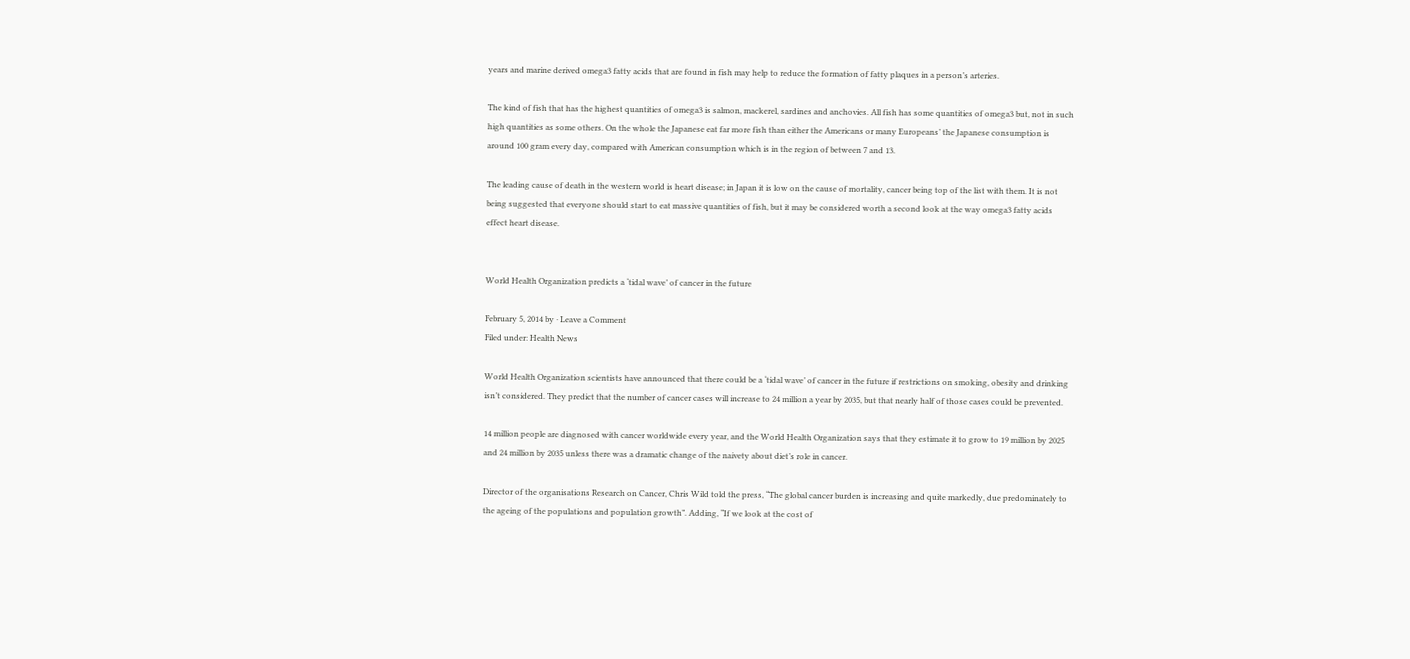years and marine derived omega3 fatty acids that are found in fish may help to reduce the formation of fatty plaques in a person’s arteries.

The kind of fish that has the highest quantities of omega3 is salmon, mackerel, sardines and anchovies. All fish has some quantities of omega3 but, not in such high quantities as some others. On the whole the Japanese eat far more fish than either the Americans or many Europeans’ the Japanese consumption is around 100 gram every day, compared with American consumption which is in the region of between 7 and 13.

The leading cause of death in the western world is heart disease; in Japan it is low on the cause of mortality, cancer being top of the list with them. It is not being suggested that everyone should start to eat massive quantities of fish, but it may be considered worth a second look at the way omega3 fatty acids effect heart disease.


World Health Organization predicts a ‘tidal wave’ of cancer in the future

February 5, 2014 by · Leave a Comment
Filed under: Health News

World Health Organization scientists have announced that there could be a ‘tidal wave’ of cancer in the future if restrictions on smoking, obesity and drinking isn’t considered. They predict that the number of cancer cases will increase to 24 million a year by 2035, but that nearly half of those cases could be prevented.

14 million people are diagnosed with cancer worldwide every year, and the World Health Organization says that they estimate it to grow to 19 million by 2025 and 24 million by 2035 unless there was a dramatic change of the naivety about diet’s role in cancer.

Director of the organisations Research on Cancer, Chris Wild told the press, “The global cancer burden is increasing and quite markedly, due predominately to the ageing of the populations and population growth”. Adding, “If we look at the cost of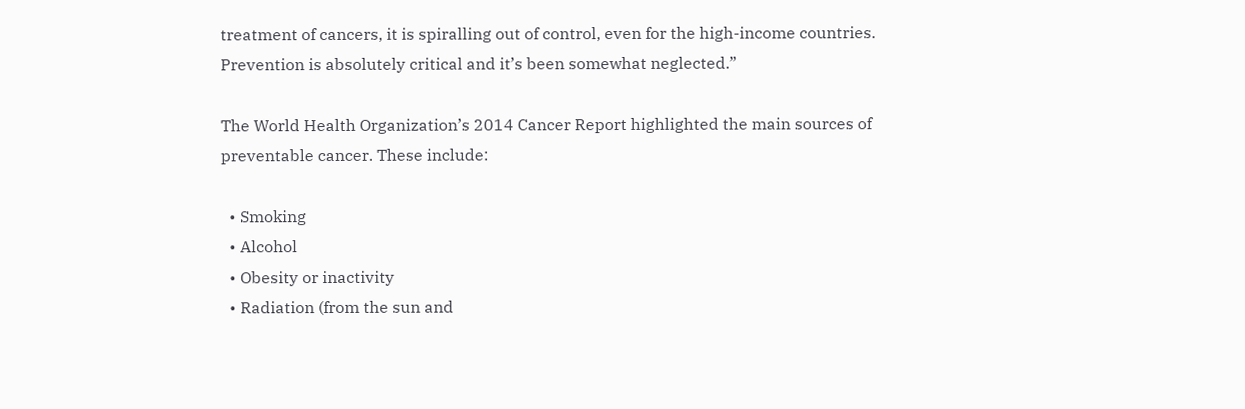treatment of cancers, it is spiralling out of control, even for the high-income countries. Prevention is absolutely critical and it’s been somewhat neglected.”

The World Health Organization’s 2014 Cancer Report highlighted the main sources of preventable cancer. These include:

  • Smoking
  • Alcohol
  • Obesity or inactivity
  • Radiation (from the sun and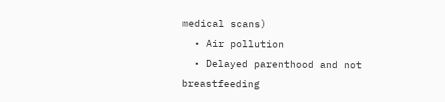medical scans)
  • Air pollution
  • Delayed parenthood and not breastfeeding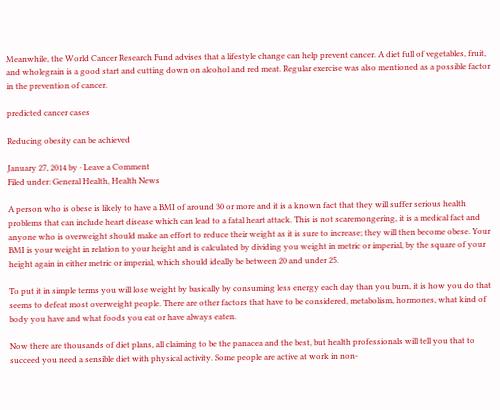Meanwhile, the World Cancer Research Fund advises that a lifestyle change can help prevent cancer. A diet full of vegetables, fruit, and wholegrain is a good start and cutting down on alcohol and red meat. Regular exercise was also mentioned as a possible factor in the prevention of cancer.

predicted cancer cases

Reducing obesity can be achieved

January 27, 2014 by · Leave a Comment
Filed under: General Health, Health News

A person who is obese is likely to have a BMI of around 30 or more and it is a known fact that they will suffer serious health problems that can include heart disease which can lead to a fatal heart attack. This is not scaremongering, it is a medical fact and anyone who is overweight should make an effort to reduce their weight as it is sure to increase; they will then become obese. Your BMI is your weight in relation to your height and is calculated by dividing you weight in metric or imperial, by the square of your height again in either metric or imperial, which should ideally be between 20 and under 25.

To put it in simple terms you will lose weight by basically by consuming less energy each day than you burn, it is how you do that seems to defeat most overweight people. There are other factors that have to be considered, metabolism, hormones, what kind of body you have and what foods you eat or have always eaten.

Now there are thousands of diet plans, all claiming to be the panacea and the best, but health professionals will tell you that to succeed you need a sensible diet with physical activity. Some people are active at work in non-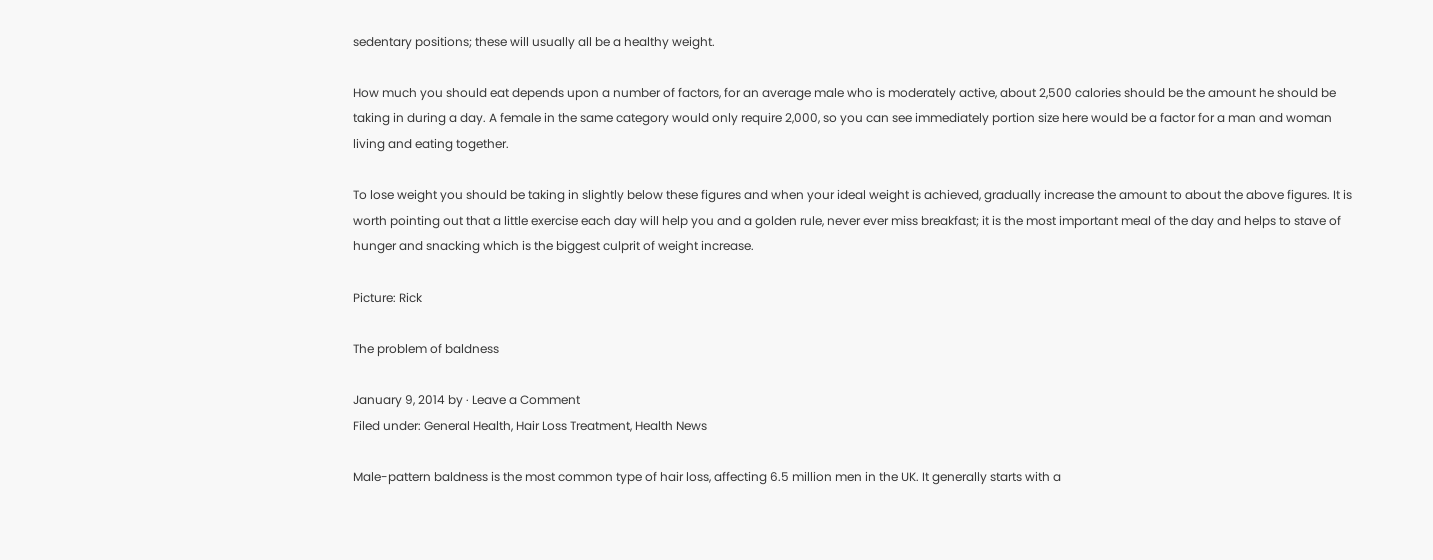sedentary positions; these will usually all be a healthy weight.

How much you should eat depends upon a number of factors, for an average male who is moderately active, about 2,500 calories should be the amount he should be taking in during a day. A female in the same category would only require 2,000, so you can see immediately portion size here would be a factor for a man and woman living and eating together.

To lose weight you should be taking in slightly below these figures and when your ideal weight is achieved, gradually increase the amount to about the above figures. It is worth pointing out that a little exercise each day will help you and a golden rule, never ever miss breakfast; it is the most important meal of the day and helps to stave of hunger and snacking which is the biggest culprit of weight increase.

Picture: Rick

The problem of baldness

January 9, 2014 by · Leave a Comment
Filed under: General Health, Hair Loss Treatment, Health News

Male-pattern baldness is the most common type of hair loss, affecting 6.5 million men in the UK. It generally starts with a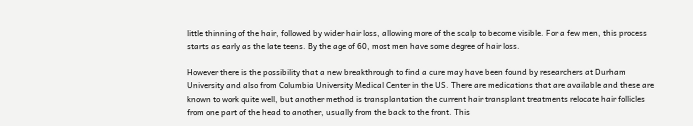little thinning of the hair, followed by wider hair loss, allowing more of the scalp to become visible. For a few men, this process starts as early as the late teens. By the age of 60, most men have some degree of hair loss.

However there is the possibility that a new breakthrough to find a cure may have been found by researchers at Durham University and also from Columbia University Medical Center in the US. There are medications that are available and these are known to work quite well, but another method is transplantation the current hair transplant treatments relocate hair follicles from one part of the head to another, usually from the back to the front. This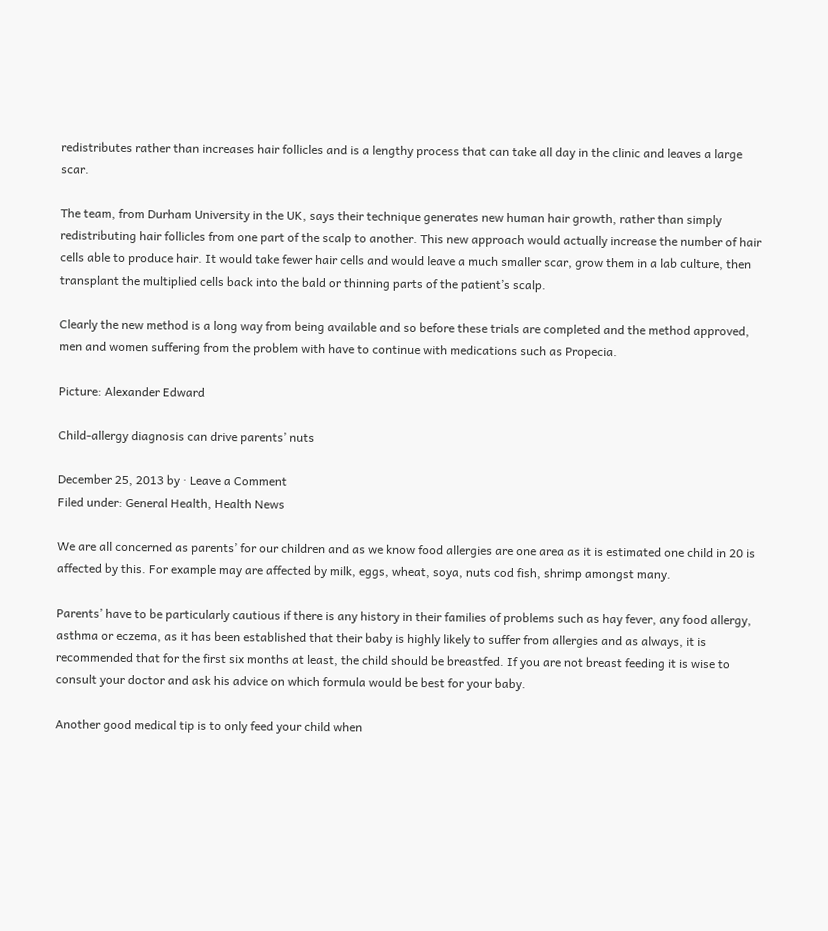redistributes rather than increases hair follicles and is a lengthy process that can take all day in the clinic and leaves a large scar.

The team, from Durham University in the UK, says their technique generates new human hair growth, rather than simply redistributing hair follicles from one part of the scalp to another. This new approach would actually increase the number of hair cells able to produce hair. It would take fewer hair cells and would leave a much smaller scar, grow them in a lab culture, then transplant the multiplied cells back into the bald or thinning parts of the patient’s scalp.

Clearly the new method is a long way from being available and so before these trials are completed and the method approved, men and women suffering from the problem with have to continue with medications such as Propecia.

Picture: Alexander Edward

Child-allergy diagnosis can drive parents’ nuts

December 25, 2013 by · Leave a Comment
Filed under: General Health, Health News

We are all concerned as parents’ for our children and as we know food allergies are one area as it is estimated one child in 20 is affected by this. For example may are affected by milk, eggs, wheat, soya, nuts cod fish, shrimp amongst many.

Parents’ have to be particularly cautious if there is any history in their families of problems such as hay fever, any food allergy, asthma or eczema, as it has been established that their baby is highly likely to suffer from allergies and as always, it is recommended that for the first six months at least, the child should be breastfed. If you are not breast feeding it is wise to consult your doctor and ask his advice on which formula would be best for your baby.

Another good medical tip is to only feed your child when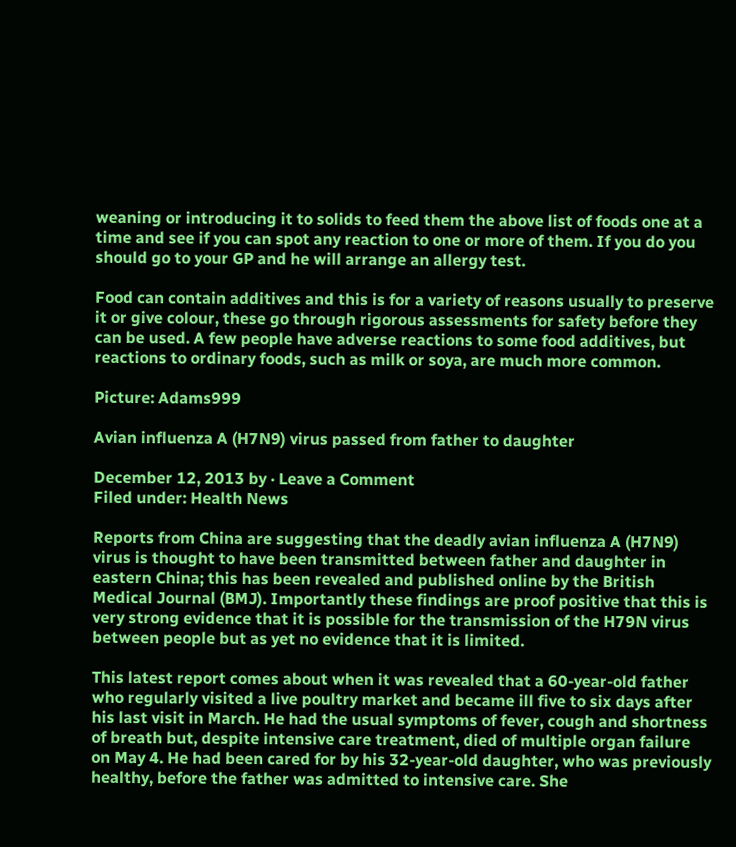weaning or introducing it to solids to feed them the above list of foods one at a time and see if you can spot any reaction to one or more of them. If you do you should go to your GP and he will arrange an allergy test.

Food can contain additives and this is for a variety of reasons usually to preserve it or give colour, these go through rigorous assessments for safety before they can be used. A few people have adverse reactions to some food additives, but reactions to ordinary foods, such as milk or soya, are much more common.

Picture: Adams999

Avian influenza A (H7N9) virus passed from father to daughter

December 12, 2013 by · Leave a Comment
Filed under: Health News

Reports from China are suggesting that the deadly avian influenza A (H7N9) virus is thought to have been transmitted between father and daughter in eastern China; this has been revealed and published online by the British Medical Journal (BMJ). Importantly these findings are proof positive that this is very strong evidence that it is possible for the transmission of the H79N virus between people but as yet no evidence that it is limited.

This latest report comes about when it was revealed that a 60-year-old father who regularly visited a live poultry market and became ill five to six days after his last visit in March. He had the usual symptoms of fever, cough and shortness of breath but, despite intensive care treatment, died of multiple organ failure on May 4. He had been cared for by his 32-year-old daughter, who was previously healthy, before the father was admitted to intensive care. She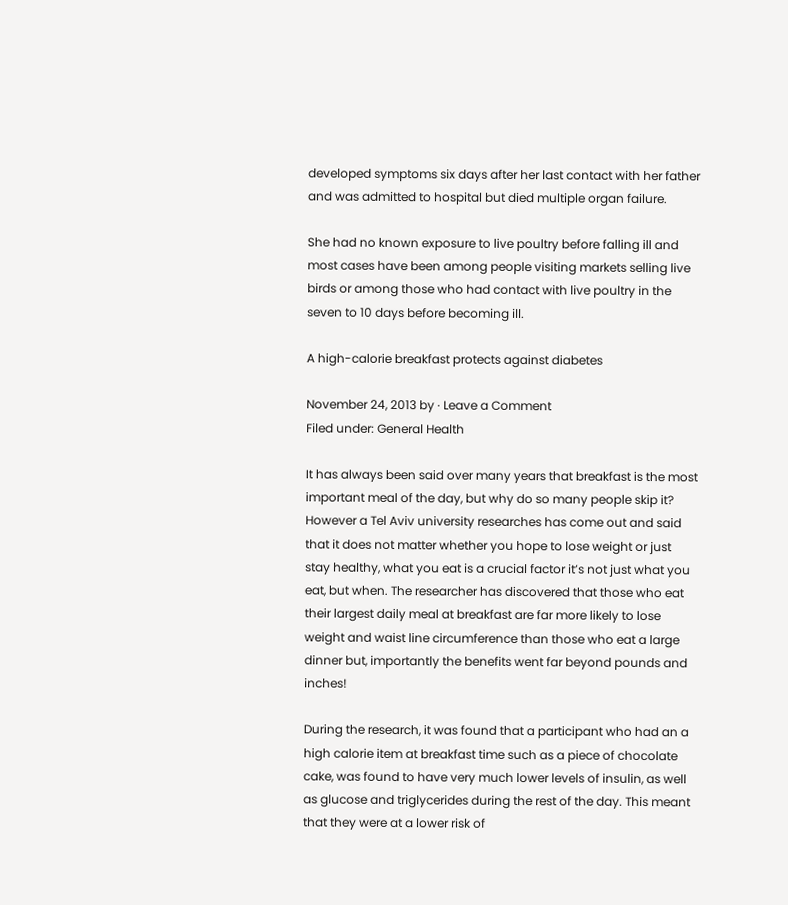developed symptoms six days after her last contact with her father and was admitted to hospital but died multiple organ failure.

She had no known exposure to live poultry before falling ill and most cases have been among people visiting markets selling live birds or among those who had contact with live poultry in the seven to 10 days before becoming ill.

A high-calorie breakfast protects against diabetes

November 24, 2013 by · Leave a Comment
Filed under: General Health

It has always been said over many years that breakfast is the most important meal of the day, but why do so many people skip it? However a Tel Aviv university researches has come out and said that it does not matter whether you hope to lose weight or just stay healthy, what you eat is a crucial factor it’s not just what you eat, but when. The researcher has discovered that those who eat their largest daily meal at breakfast are far more likely to lose weight and waist line circumference than those who eat a large dinner but, importantly the benefits went far beyond pounds and inches!

During the research, it was found that a participant who had an a high calorie item at breakfast time such as a piece of chocolate cake, was found to have very much lower levels of insulin, as well as glucose and triglycerides during the rest of the day. This meant that they were at a lower risk of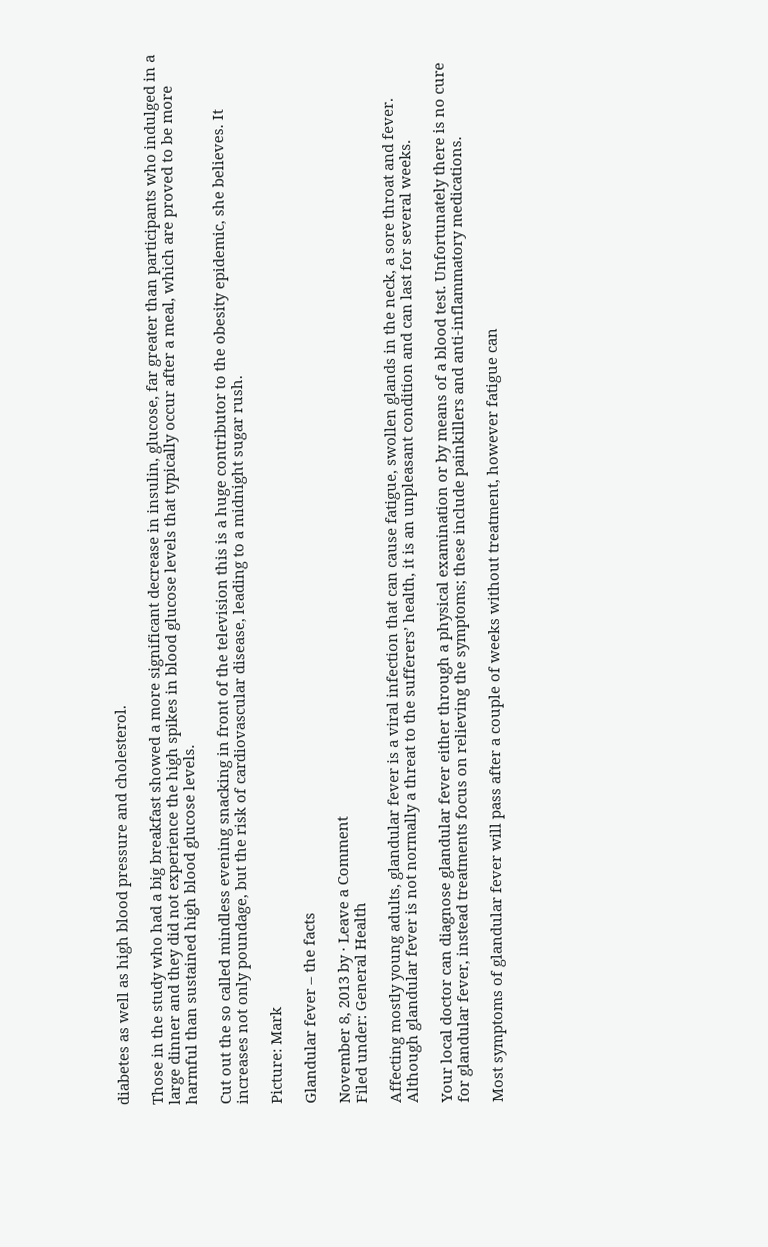diabetes as well as high blood pressure and cholesterol.

Those in the study who had a big breakfast showed a more significant decrease in insulin, glucose, far greater than participants who indulged in a large dinner and they did not experience the high spikes in blood glucose levels that typically occur after a meal, which are proved to be more harmful than sustained high blood glucose levels.

Cut out the so called mindless evening snacking in front of the television this is a huge contributor to the obesity epidemic, she believes. It increases not only poundage, but the risk of cardiovascular disease, leading to a midnight sugar rush.

Picture: Mark

Glandular fever – the facts

November 8, 2013 by · Leave a Comment
Filed under: General Health

Affecting mostly young adults, glandular fever is a viral infection that can cause fatigue, swollen glands in the neck, a sore throat and fever. Although glandular fever is not normally a threat to the sufferers’ health, it is an unpleasant condition and can last for several weeks.

Your local doctor can diagnose glandular fever either through a physical examination or by means of a blood test. Unfortunately there is no cure for glandular fever, instead treatments focus on relieving the symptoms; these include painkillers and anti-inflammatory medications.

Most symptoms of glandular fever will pass after a couple of weeks without treatment, however fatigue can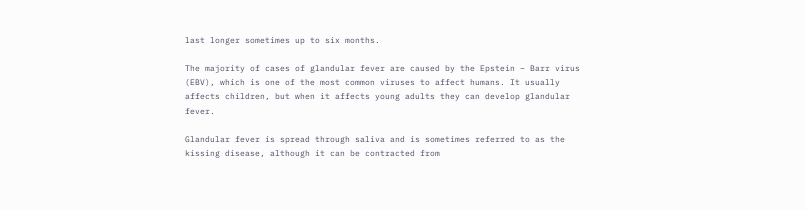last longer sometimes up to six months.

The majority of cases of glandular fever are caused by the Epstein – Barr virus (EBV), which is one of the most common viruses to affect humans. It usually affects children, but when it affects young adults they can develop glandular fever.

Glandular fever is spread through saliva and is sometimes referred to as the kissing disease, although it can be contracted from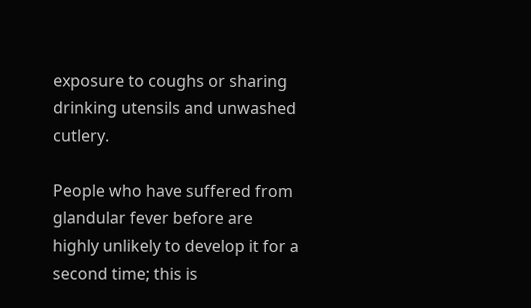exposure to coughs or sharing drinking utensils and unwashed cutlery.

People who have suffered from glandular fever before are highly unlikely to develop it for a second time; this is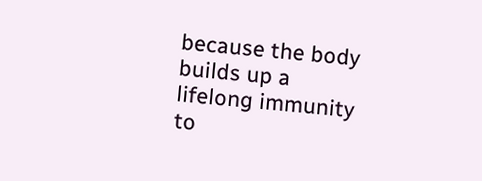because the body builds up a lifelong immunity to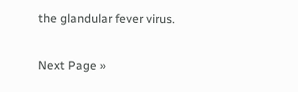the glandular fever virus.

Next Page »